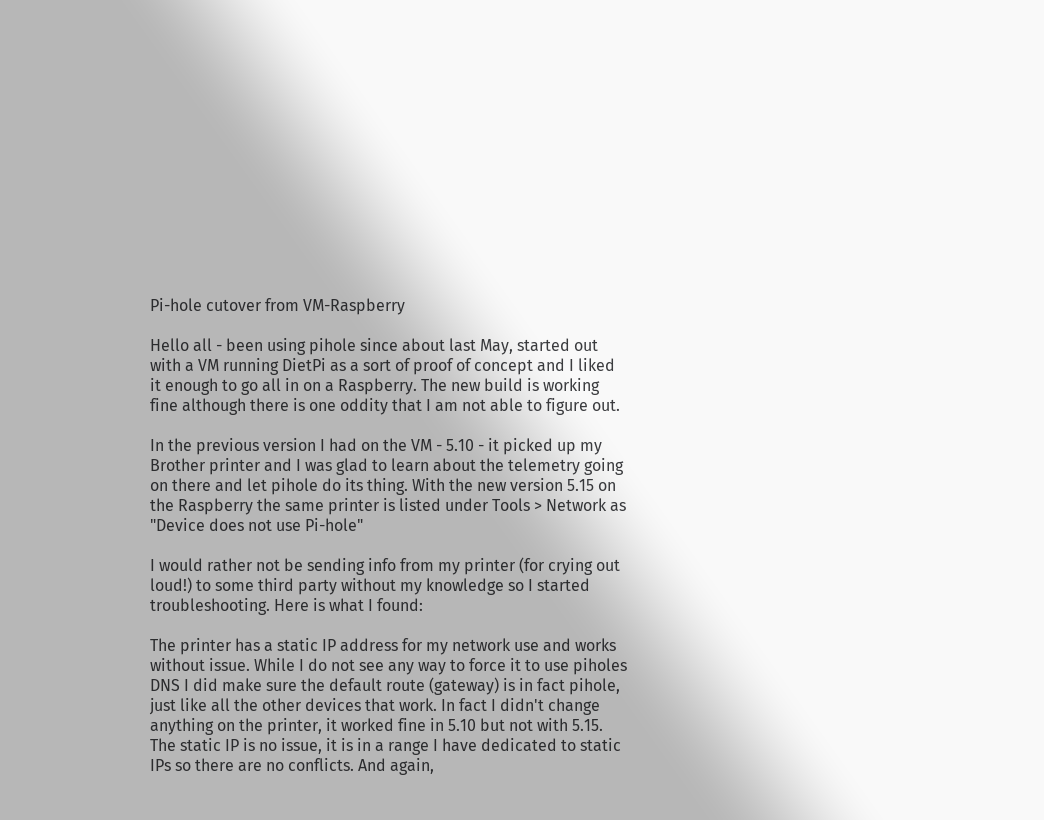Pi-hole cutover from VM-Raspberry

Hello all - been using pihole since about last May, started out with a VM running DietPi as a sort of proof of concept and I liked it enough to go all in on a Raspberry. The new build is working fine although there is one oddity that I am not able to figure out.

In the previous version I had on the VM - 5.10 - it picked up my Brother printer and I was glad to learn about the telemetry going on there and let pihole do its thing. With the new version 5.15 on the Raspberry the same printer is listed under Tools > Network as "Device does not use Pi-hole"

I would rather not be sending info from my printer (for crying out loud!) to some third party without my knowledge so I started troubleshooting. Here is what I found:

The printer has a static IP address for my network use and works without issue. While I do not see any way to force it to use piholes DNS I did make sure the default route (gateway) is in fact pihole, just like all the other devices that work. In fact I didn't change anything on the printer, it worked fine in 5.10 but not with 5.15. The static IP is no issue, it is in a range I have dedicated to static IPs so there are no conflicts. And again,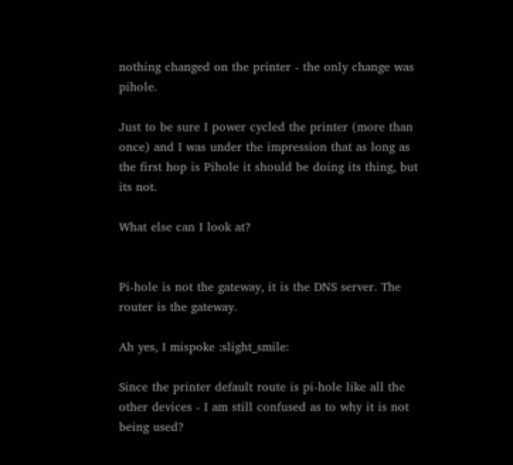nothing changed on the printer - the only change was pihole.

Just to be sure I power cycled the printer (more than once) and I was under the impression that as long as the first hop is Pihole it should be doing its thing, but its not.

What else can I look at?


Pi-hole is not the gateway, it is the DNS server. The router is the gateway.

Ah yes, I mispoke :slight_smile:

Since the printer default route is pi-hole like all the other devices - I am still confused as to why it is not being used?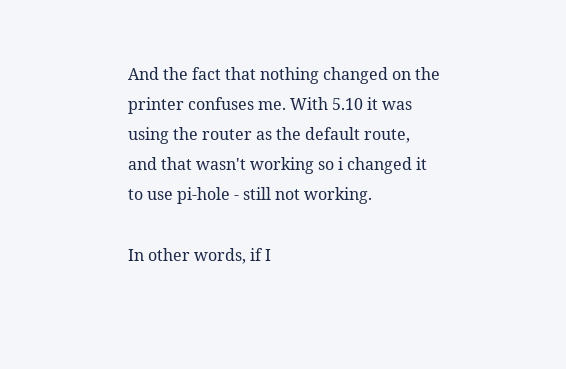And the fact that nothing changed on the printer confuses me. With 5.10 it was using the router as the default route, and that wasn't working so i changed it to use pi-hole - still not working.

In other words, if I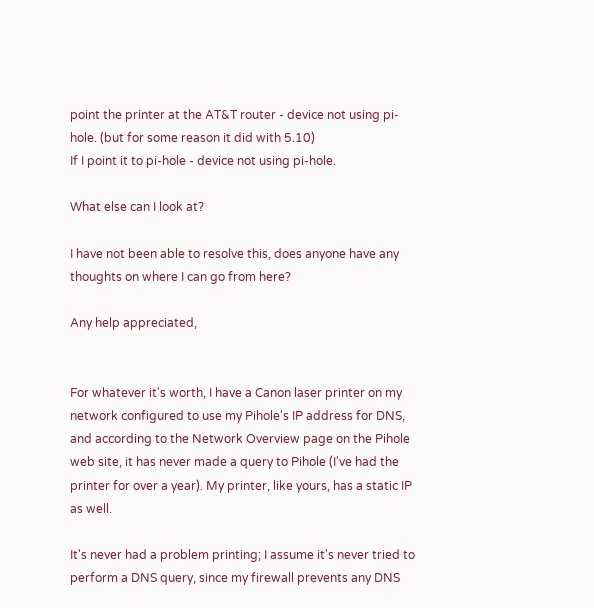point the printer at the AT&T router - device not using pi-hole. (but for some reason it did with 5.10)
If I point it to pi-hole - device not using pi-hole.

What else can I look at?

I have not been able to resolve this, does anyone have any thoughts on where I can go from here?

Any help appreciated,


For whatever it's worth, I have a Canon laser printer on my network configured to use my Pihole's IP address for DNS, and according to the Network Overview page on the Pihole web site, it has never made a query to Pihole (I've had the printer for over a year). My printer, like yours, has a static IP as well.

It's never had a problem printing; I assume it's never tried to perform a DNS query, since my firewall prevents any DNS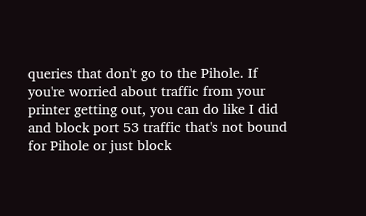queries that don't go to the Pihole. If you're worried about traffic from your printer getting out, you can do like I did and block port 53 traffic that's not bound for Pihole or just block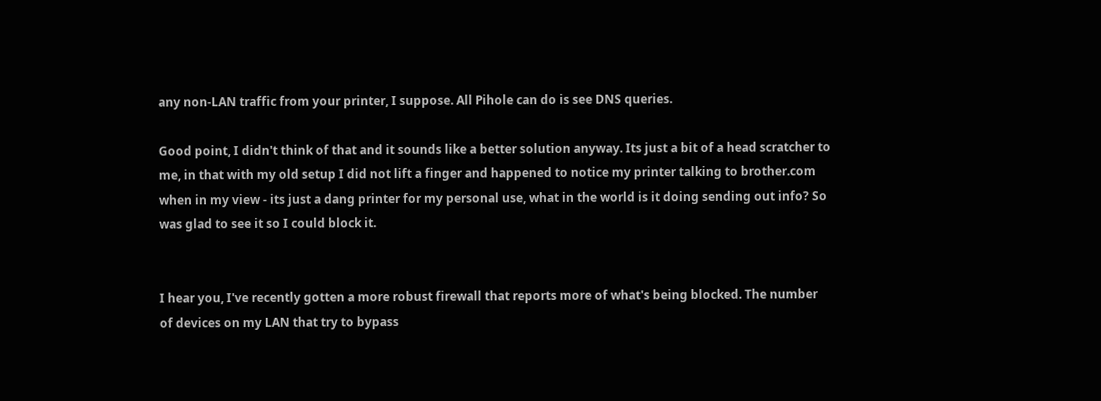any non-LAN traffic from your printer, I suppose. All Pihole can do is see DNS queries.

Good point, I didn't think of that and it sounds like a better solution anyway. Its just a bit of a head scratcher to me, in that with my old setup I did not lift a finger and happened to notice my printer talking to brother.com when in my view - its just a dang printer for my personal use, what in the world is it doing sending out info? So was glad to see it so I could block it.


I hear you, I've recently gotten a more robust firewall that reports more of what's being blocked. The number of devices on my LAN that try to bypass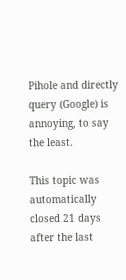Pihole and directly query (Google) is annoying, to say the least.

This topic was automatically closed 21 days after the last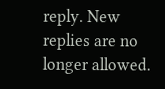reply. New replies are no longer allowed.